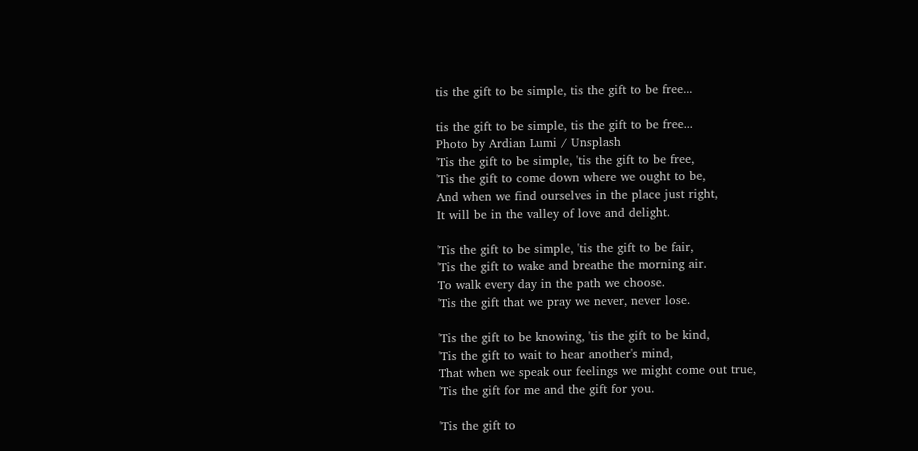tis the gift to be simple, tis the gift to be free...

tis the gift to be simple, tis the gift to be free...
Photo by Ardian Lumi / Unsplash
'Tis the gift to be simple, 'tis the gift to be free,
'Tis the gift to come down where we ought to be,
And when we find ourselves in the place just right,
It will be in the valley of love and delight.

'Tis the gift to be simple, 'tis the gift to be fair,
'Tis the gift to wake and breathe the morning air.
To walk every day in the path we choose.
'Tis the gift that we pray we never, never lose.

'Tis the gift to be knowing, 'tis the gift to be kind,
'Tis the gift to wait to hear another's mind,
That when we speak our feelings we might come out true,
'Tis the gift for me and the gift for you.

'Tis the gift to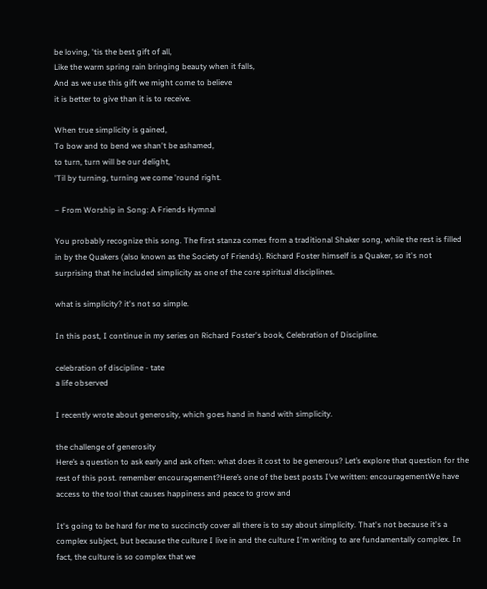be loving, 'tis the best gift of all,
Like the warm spring rain bringing beauty when it falls,
And as we use this gift we might come to believe
it is better to give than it is to receive.

When true simplicity is gained,
To bow and to bend we shan't be ashamed,
to turn, turn will be our delight,
'Til by turning, turning we come 'round right.

– From Worship in Song: A Friends Hymnal

You probably recognize this song. The first stanza comes from a traditional Shaker song, while the rest is filled in by the Quakers (also known as the Society of Friends). Richard Foster himself is a Quaker, so it's not surprising that he included simplicity as one of the core spiritual disciplines.

what is simplicity? it's not so simple.

In this post, I continue in my series on Richard Foster's book, Celebration of Discipline.

celebration of discipline - tate
a life observed

I recently wrote about generosity, which goes hand in hand with simplicity.

the challenge of generosity
Here’s a question to ask early and ask often: what does it cost to be generous? Let’s explore that question for the rest of this post. remember encouragement?Here’s one of the best posts I’ve written: encouragementWe have access to the tool that causes happiness and peace to grow and

It's going to be hard for me to succinctly cover all there is to say about simplicity. That's not because it's a complex subject, but because the culture I live in and the culture I'm writing to are fundamentally complex. In fact, the culture is so complex that we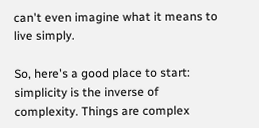can't even imagine what it means to live simply.

So, here's a good place to start: simplicity is the inverse of complexity. Things are complex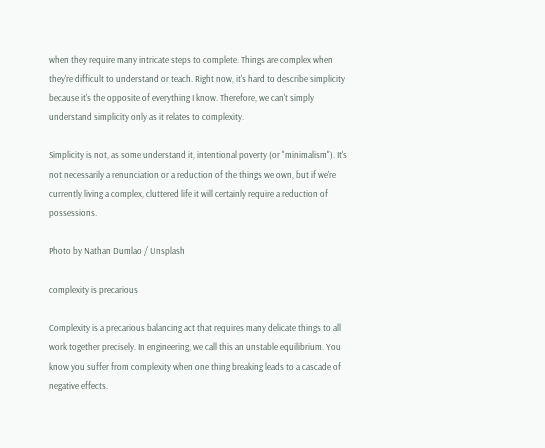when they require many intricate steps to complete. Things are complex when they're difficult to understand or teach. Right now, it's hard to describe simplicity because it's the opposite of everything I know. Therefore, we can't simply understand simplicity only as it relates to complexity.

Simplicity is not, as some understand it, intentional poverty (or "minimalism"). It's not necessarily a renunciation or a reduction of the things we own, but if we're currently living a complex, cluttered life it will certainly require a reduction of possessions.

Photo by Nathan Dumlao / Unsplash

complexity is precarious

Complexity is a precarious balancing act that requires many delicate things to all work together precisely. In engineering, we call this an unstable equilibrium. You know you suffer from complexity when one thing breaking leads to a cascade of negative effects.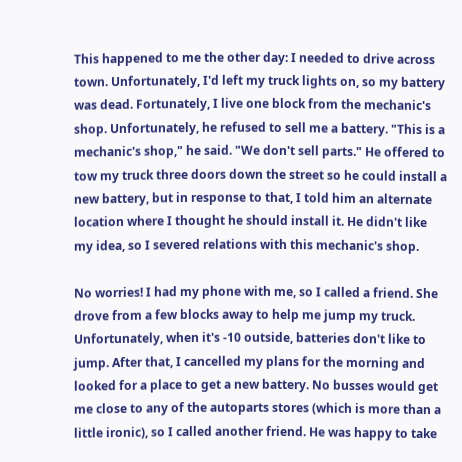This happened to me the other day: I needed to drive across town. Unfortunately, I'd left my truck lights on, so my battery was dead. Fortunately, I live one block from the mechanic's shop. Unfortunately, he refused to sell me a battery. "This is a mechanic's shop," he said. "We don't sell parts." He offered to tow my truck three doors down the street so he could install a new battery, but in response to that, I told him an alternate location where I thought he should install it. He didn't like my idea, so I severed relations with this mechanic's shop.

No worries! I had my phone with me, so I called a friend. She drove from a few blocks away to help me jump my truck. Unfortunately, when it's -10 outside, batteries don't like to jump. After that, I cancelled my plans for the morning and looked for a place to get a new battery. No busses would get me close to any of the autoparts stores (which is more than a little ironic), so I called another friend. He was happy to take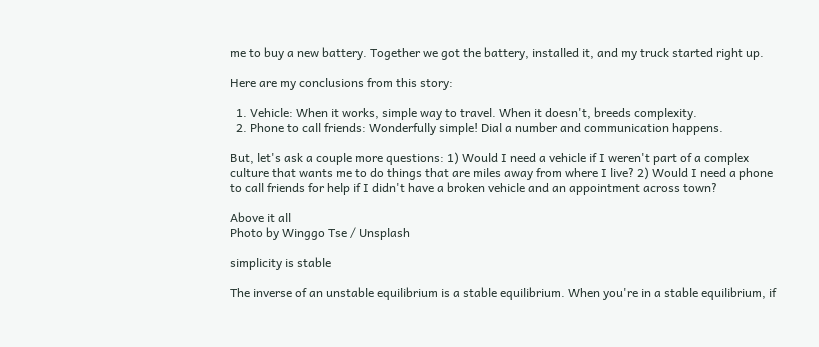me to buy a new battery. Together we got the battery, installed it, and my truck started right up.

Here are my conclusions from this story:

  1. Vehicle: When it works, simple way to travel. When it doesn't, breeds complexity.
  2. Phone to call friends: Wonderfully simple! Dial a number and communication happens.

But, let's ask a couple more questions: 1) Would I need a vehicle if I weren't part of a complex culture that wants me to do things that are miles away from where I live? 2) Would I need a phone to call friends for help if I didn't have a broken vehicle and an appointment across town?

Above it all
Photo by Winggo Tse / Unsplash

simplicity is stable

The inverse of an unstable equilibrium is a stable equilibrium. When you're in a stable equilibrium, if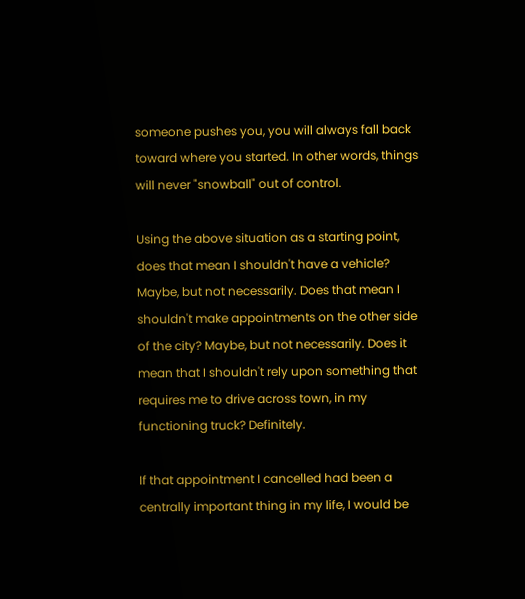someone pushes you, you will always fall back toward where you started. In other words, things will never "snowball" out of control.

Using the above situation as a starting point, does that mean I shouldn't have a vehicle? Maybe, but not necessarily. Does that mean I shouldn't make appointments on the other side of the city? Maybe, but not necessarily. Does it mean that I shouldn't rely upon something that requires me to drive across town, in my functioning truck? Definitely.

If that appointment I cancelled had been a centrally important thing in my life, I would be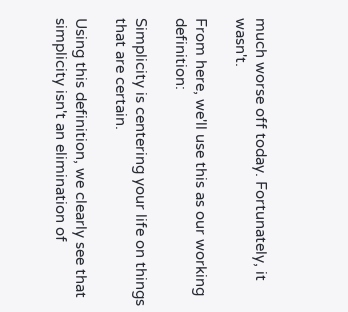much worse off today. Fortunately, it wasn't.

From here, we'll use this as our working definition:

Simplicity is centering your life on things that are certain.

Using this definition, we clearly see that simplicity isn't an elimination of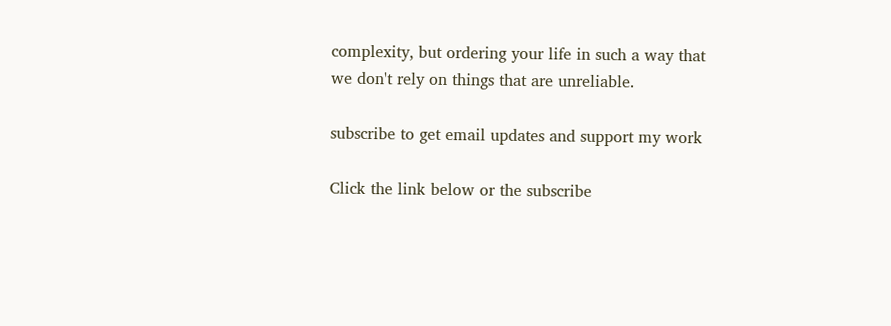complexity, but ordering your life in such a way that we don't rely on things that are unreliable.

subscribe to get email updates and support my work

Click the link below or the subscribe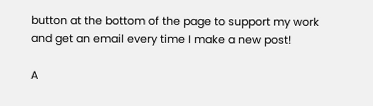button at the bottom of the page to support my work and get an email every time I make a new post!

A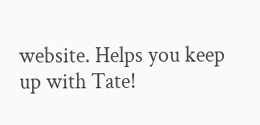website. Helps you keep up with Tate!